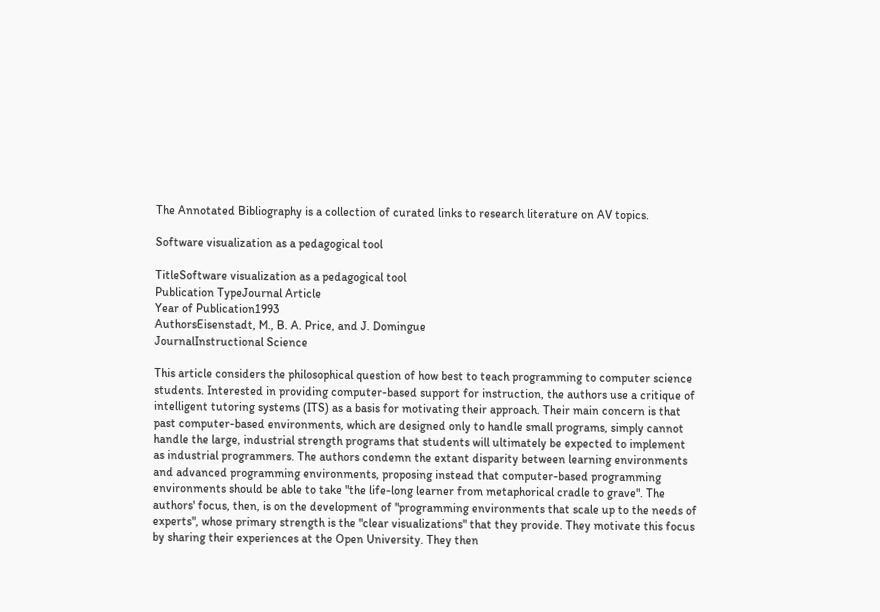The Annotated Bibliography is a collection of curated links to research literature on AV topics.

Software visualization as a pedagogical tool

TitleSoftware visualization as a pedagogical tool
Publication TypeJournal Article
Year of Publication1993
AuthorsEisenstadt, M., B. A. Price, and J. Domingue
JournalInstructional Science

This article considers the philosophical question of how best to teach programming to computer science students. Interested in providing computer-based support for instruction, the authors use a critique of intelligent tutoring systems (ITS) as a basis for motivating their approach. Their main concern is that past computer-based environments, which are designed only to handle small programs, simply cannot handle the large, industrial strength programs that students will ultimately be expected to implement as industrial programmers. The authors condemn the extant disparity between learning environments and advanced programming environments, proposing instead that computer-based programming environments should be able to take "the life-long learner from metaphorical cradle to grave". The authors' focus, then, is on the development of "programming environments that scale up to the needs of experts", whose primary strength is the "clear visualizations" that they provide. They motivate this focus by sharing their experiences at the Open University. They then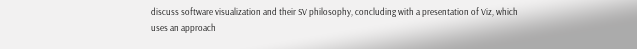discuss software visualization and their SV philosophy, concluding with a presentation of Viz, which uses an approach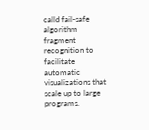calld fail-safe algorithm fragment recognition to facilitate automatic visualizations that scale up to large programs.